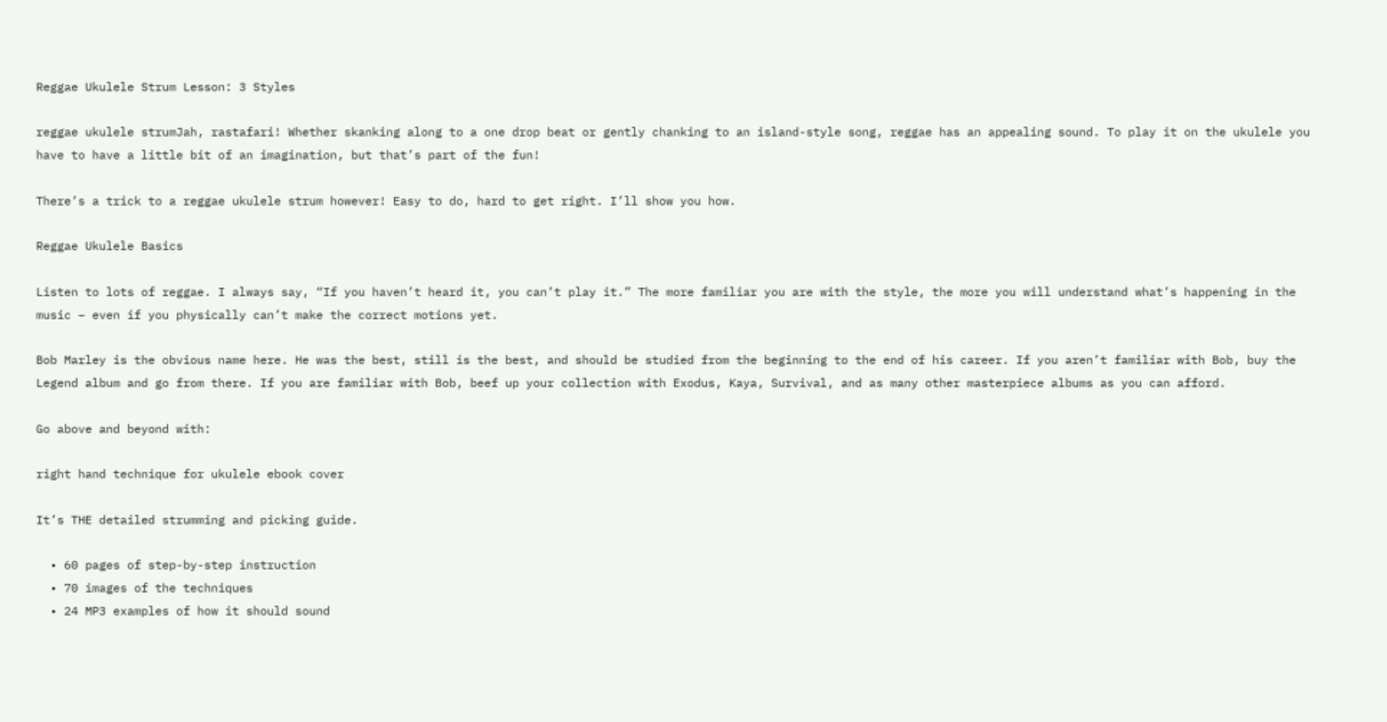Reggae Ukulele Strum Lesson: 3 Styles

reggae ukulele strumJah, rastafari! Whether skanking along to a one drop beat or gently chanking to an island-style song, reggae has an appealing sound. To play it on the ukulele you have to have a little bit of an imagination, but that’s part of the fun!

There’s a trick to a reggae ukulele strum however! Easy to do, hard to get right. I’ll show you how.

Reggae Ukulele Basics

Listen to lots of reggae. I always say, “If you haven’t heard it, you can’t play it.” The more familiar you are with the style, the more you will understand what’s happening in the music – even if you physically can’t make the correct motions yet.

Bob Marley is the obvious name here. He was the best, still is the best, and should be studied from the beginning to the end of his career. If you aren’t familiar with Bob, buy the Legend album and go from there. If you are familiar with Bob, beef up your collection with Exodus, Kaya, Survival, and as many other masterpiece albums as you can afford.

Go above and beyond with:

right hand technique for ukulele ebook cover

It’s THE detailed strumming and picking guide.

  • 60 pages of step-by-step instruction
  • 70 images of the techniques
  • 24 MP3 examples of how it should sound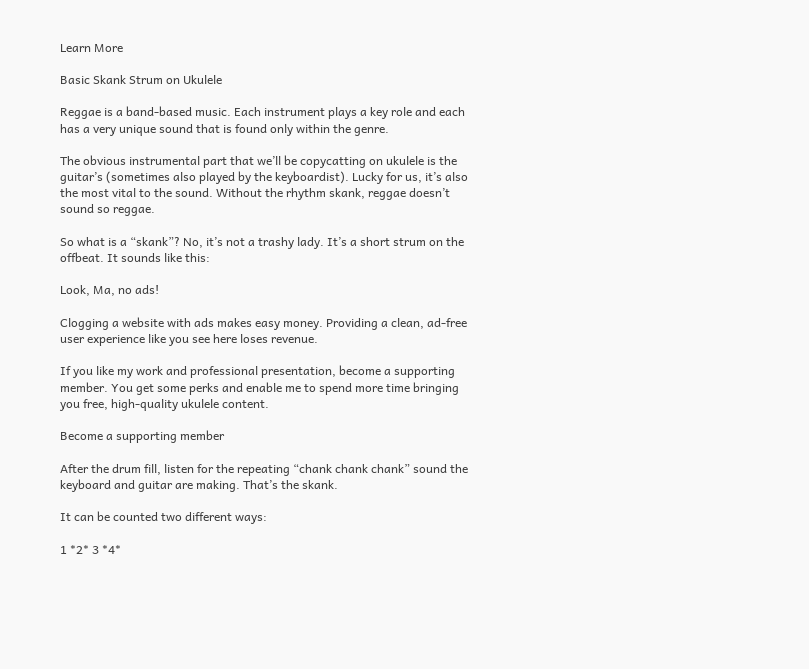Learn More

Basic Skank Strum on Ukulele

Reggae is a band-based music. Each instrument plays a key role and each has a very unique sound that is found only within the genre.

The obvious instrumental part that we’ll be copycatting on ukulele is the guitar’s (sometimes also played by the keyboardist). Lucky for us, it’s also the most vital to the sound. Without the rhythm skank, reggae doesn’t sound so reggae.

So what is a “skank”? No, it’s not a trashy lady. It’s a short strum on the offbeat. It sounds like this:

Look, Ma, no ads!

Clogging a website with ads makes easy money. Providing a clean, ad-free user experience like you see here loses revenue.

If you like my work and professional presentation, become a supporting member. You get some perks and enable me to spend more time bringing you free, high-quality ukulele content.

Become a supporting member

After the drum fill, listen for the repeating “chank chank chank” sound the keyboard and guitar are making. That’s the skank.

It can be counted two different ways:

1 *2* 3 *4*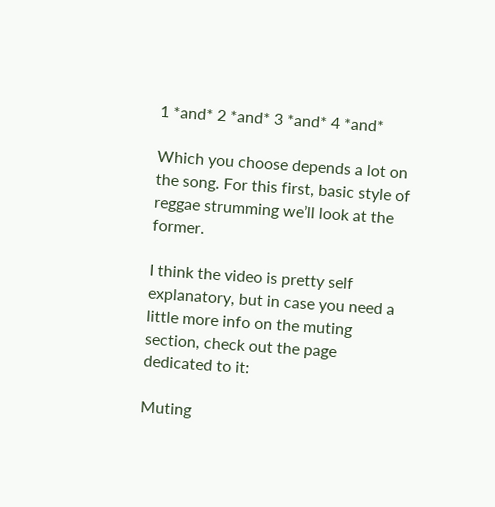1 *and* 2 *and* 3 *and* 4 *and*

Which you choose depends a lot on the song. For this first, basic style of reggae strumming we’ll look at the former.

I think the video is pretty self explanatory, but in case you need a little more info on the muting section, check out the page dedicated to it:

Muting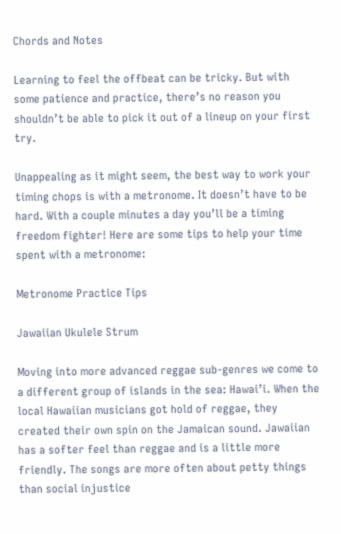Chords and Notes

Learning to feel the offbeat can be tricky. But with some patience and practice, there’s no reason you shouldn’t be able to pick it out of a lineup on your first try.

Unappealing as it might seem, the best way to work your timing chops is with a metronome. It doesn’t have to be hard. With a couple minutes a day you’ll be a timing freedom fighter! Here are some tips to help your time spent with a metronome:

Metronome Practice Tips

Jawaiian Ukulele Strum

Moving into more advanced reggae sub-genres we come to a different group of islands in the sea: Hawai’i. When the local Hawaiian musicians got hold of reggae, they created their own spin on the Jamaican sound. Jawaiian has a softer feel than reggae and is a little more friendly. The songs are more often about petty things than social injustice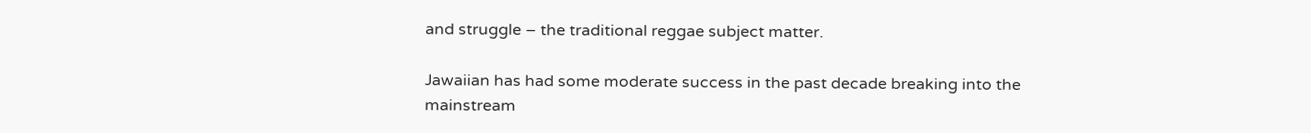and struggle – the traditional reggae subject matter.

Jawaiian has had some moderate success in the past decade breaking into the mainstream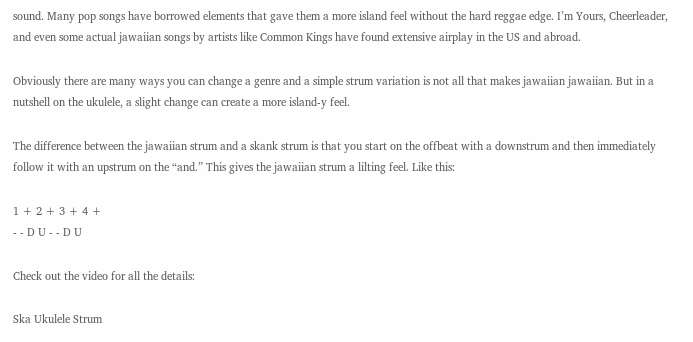sound. Many pop songs have borrowed elements that gave them a more island feel without the hard reggae edge. I’m Yours, Cheerleader, and even some actual jawaiian songs by artists like Common Kings have found extensive airplay in the US and abroad.

Obviously there are many ways you can change a genre and a simple strum variation is not all that makes jawaiian jawaiian. But in a nutshell on the ukulele, a slight change can create a more island-y feel.

The difference between the jawaiian strum and a skank strum is that you start on the offbeat with a downstrum and then immediately follow it with an upstrum on the “and.” This gives the jawaiian strum a lilting feel. Like this:

1 + 2 + 3 + 4 +
- - D U - - D U

Check out the video for all the details:

Ska Ukulele Strum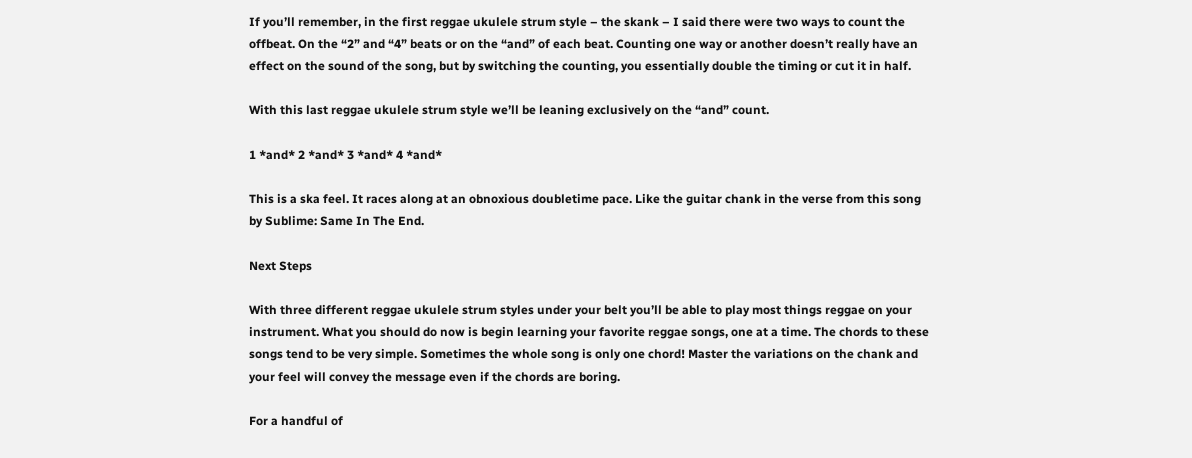If you’ll remember, in the first reggae ukulele strum style – the skank – I said there were two ways to count the offbeat. On the “2” and “4” beats or on the “and” of each beat. Counting one way or another doesn’t really have an effect on the sound of the song, but by switching the counting, you essentially double the timing or cut it in half.

With this last reggae ukulele strum style we’ll be leaning exclusively on the “and” count.

1 *and* 2 *and* 3 *and* 4 *and*

This is a ska feel. It races along at an obnoxious doubletime pace. Like the guitar chank in the verse from this song by Sublime: Same In The End.

Next Steps

With three different reggae ukulele strum styles under your belt you’ll be able to play most things reggae on your instrument. What you should do now is begin learning your favorite reggae songs, one at a time. The chords to these songs tend to be very simple. Sometimes the whole song is only one chord! Master the variations on the chank and your feel will convey the message even if the chords are boring.

For a handful of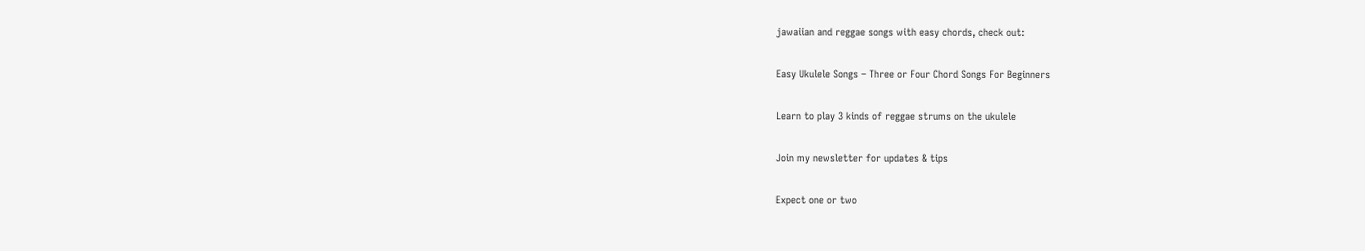jawaiian and reggae songs with easy chords, check out:

Easy Ukulele Songs – Three or Four Chord Songs For Beginners

Learn to play 3 kinds of reggae strums on the ukulele

Join my newsletter for updates & tips

Expect one or two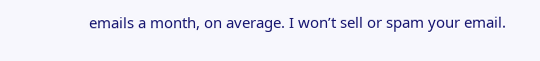emails a month, on average. I won’t sell or spam your email.